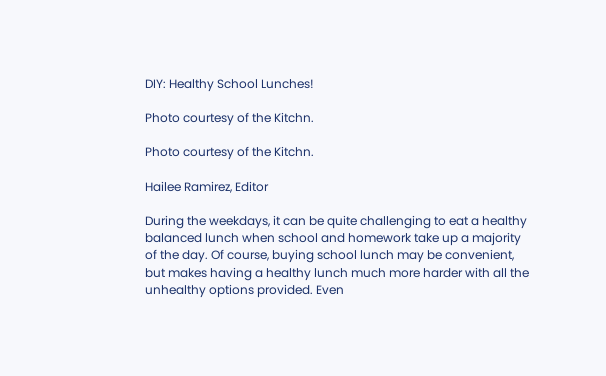DIY: Healthy School Lunches!

Photo courtesy of the Kitchn.

Photo courtesy of the Kitchn.

Hailee Ramirez, Editor

During the weekdays, it can be quite challenging to eat a healthy balanced lunch when school and homework take up a majority of the day. Of course, buying school lunch may be convenient, but makes having a healthy lunch much more harder with all the unhealthy options provided. Even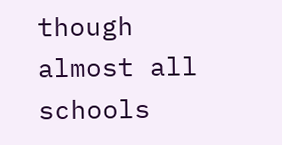though almost all schools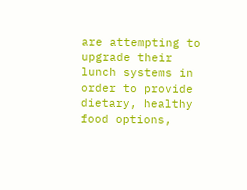are attempting to upgrade their lunch systems in order to provide dietary, healthy food options,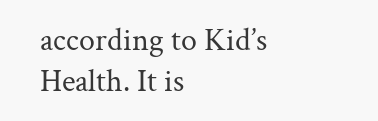according to Kid’s Health. It is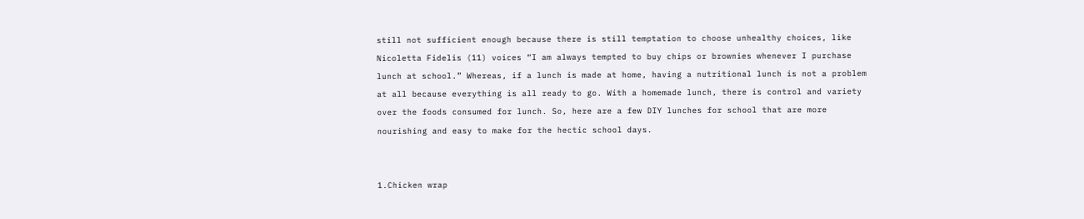still not sufficient enough because there is still temptation to choose unhealthy choices, like Nicoletta Fidelis (11) voices “I am always tempted to buy chips or brownies whenever I purchase lunch at school.” Whereas, if a lunch is made at home, having a nutritional lunch is not a problem at all because everything is all ready to go. With a homemade lunch, there is control and variety over the foods consumed for lunch. So, here are a few DIY lunches for school that are more nourishing and easy to make for the hectic school days.


1.Chicken wrap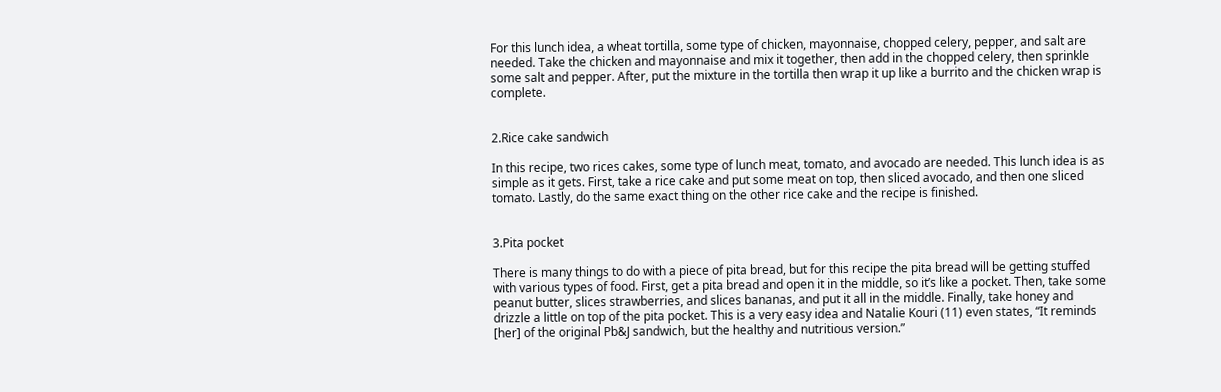For this lunch idea, a wheat tortilla, some type of chicken, mayonnaise, chopped celery, pepper, and salt are needed. Take the chicken and mayonnaise and mix it together, then add in the chopped celery, then sprinkle some salt and pepper. After, put the mixture in the tortilla then wrap it up like a burrito and the chicken wrap is complete.


2.Rice cake sandwich

In this recipe, two rices cakes, some type of lunch meat, tomato, and avocado are needed. This lunch idea is as simple as it gets. First, take a rice cake and put some meat on top, then sliced avocado, and then one sliced tomato. Lastly, do the same exact thing on the other rice cake and the recipe is finished.


3.Pita pocket

There is many things to do with a piece of pita bread, but for this recipe the pita bread will be getting stuffed with various types of food. First, get a pita bread and open it in the middle, so it’s like a pocket. Then, take some peanut butter, slices strawberries, and slices bananas, and put it all in the middle. Finally, take honey and drizzle a little on top of the pita pocket. This is a very easy idea and Natalie Kouri (11) even states, “It reminds [her] of the original Pb&J sandwich, but the healthy and nutritious version.”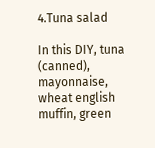4.Tuna salad

In this DIY, tuna (canned), mayonnaise, wheat english muffin, green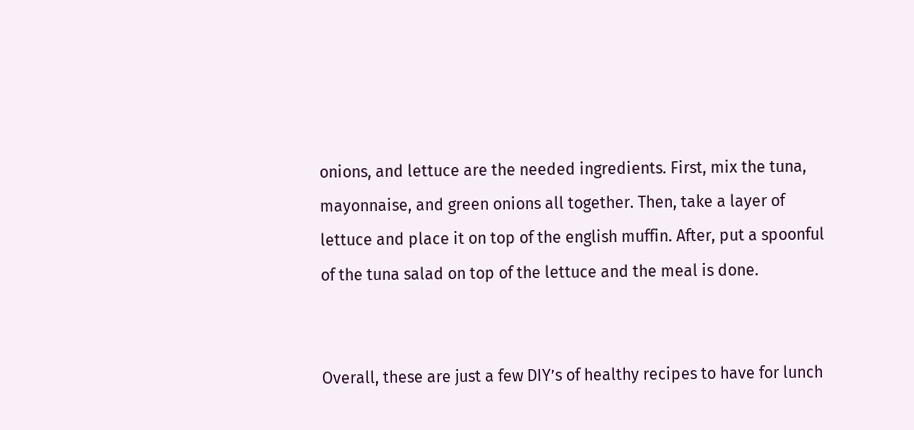onions, and lettuce are the needed ingredients. First, mix the tuna, mayonnaise, and green onions all together. Then, take a layer of lettuce and place it on top of the english muffin. After, put a spoonful of the tuna salad on top of the lettuce and the meal is done.


Overall, these are just a few DIY’s of healthy recipes to have for lunch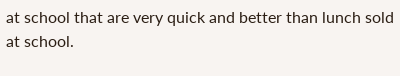at school that are very quick and better than lunch sold at school.